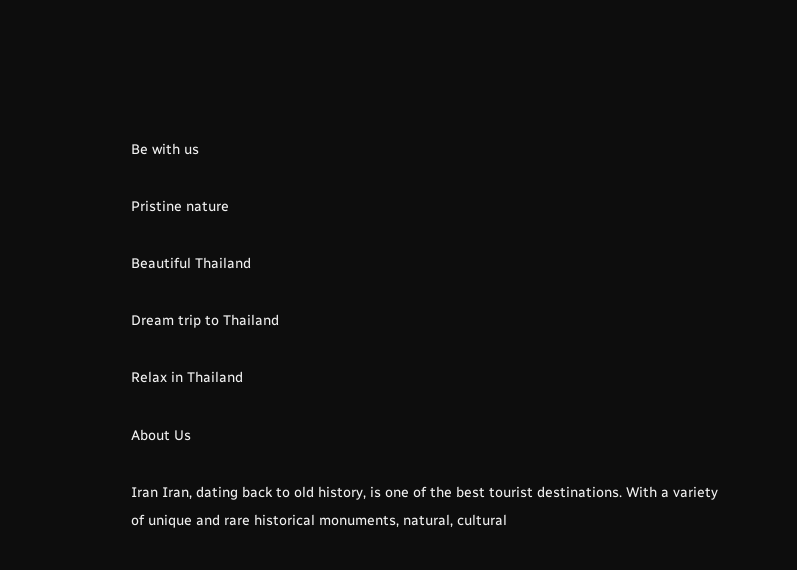Be with us

Pristine nature

Beautiful Thailand

Dream trip to Thailand

Relax in Thailand

About Us

Iran Iran, dating back to old history, is one of the best tourist destinations. With a variety of unique and rare historical monuments, natural, cultural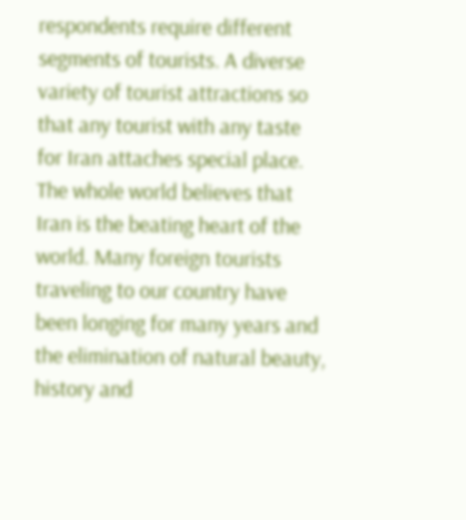respondents require different segments of tourists. A diverse variety of tourist attractions so that any tourist with any taste for Iran attaches special place. The whole world believes that Iran is the beating heart of the world. Many foreign tourists traveling to our country have been longing for many years and the elimination of natural beauty, history and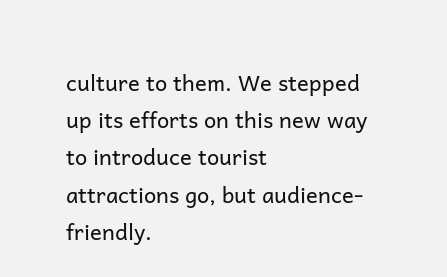culture to them. We stepped up its efforts on this new way to introduce tourist attractions go, but audience-friendly.